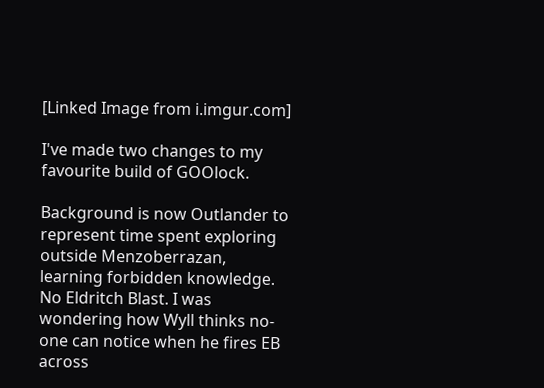[Linked Image from i.imgur.com]

I've made two changes to my favourite build of GOOlock.

Background is now Outlander to represent time spent exploring outside Menzoberrazan, learning forbidden knowledge.
No Eldritch Blast. I was wondering how Wyll thinks no-one can notice when he fires EB across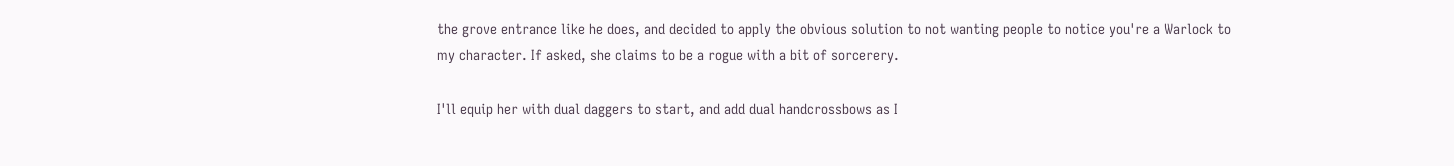the grove entrance like he does, and decided to apply the obvious solution to not wanting people to notice you're a Warlock to my character. If asked, she claims to be a rogue with a bit of sorcerery.

I'll equip her with dual daggers to start, and add dual handcrossbows as I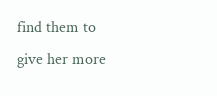find them to give her more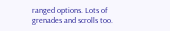ranged options. Lots of grenades and scrolls too.